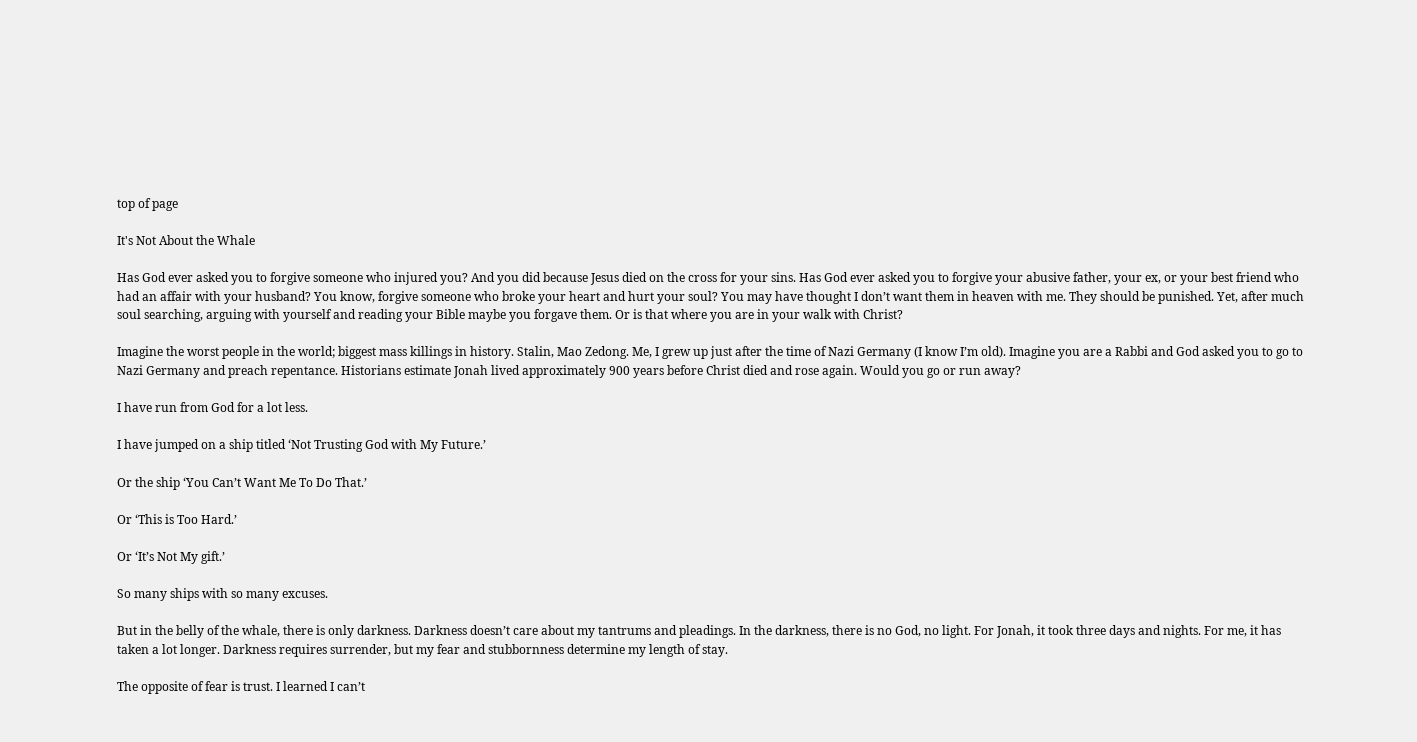top of page

It's Not About the Whale

Has God ever asked you to forgive someone who injured you? And you did because Jesus died on the cross for your sins. Has God ever asked you to forgive your abusive father, your ex, or your best friend who had an affair with your husband? You know, forgive someone who broke your heart and hurt your soul? You may have thought I don’t want them in heaven with me. They should be punished. Yet, after much soul searching, arguing with yourself and reading your Bible maybe you forgave them. Or is that where you are in your walk with Christ?

Imagine the worst people in the world; biggest mass killings in history. Stalin, Mao Zedong. Me, I grew up just after the time of Nazi Germany (I know I’m old). Imagine you are a Rabbi and God asked you to go to Nazi Germany and preach repentance. Historians estimate Jonah lived approximately 900 years before Christ died and rose again. Would you go or run away?

I have run from God for a lot less.

I have jumped on a ship titled ‘Not Trusting God with My Future.’

Or the ship ‘You Can’t Want Me To Do That.’

Or ‘This is Too Hard.’

Or ‘It’s Not My gift.’

So many ships with so many excuses.

But in the belly of the whale, there is only darkness. Darkness doesn’t care about my tantrums and pleadings. In the darkness, there is no God, no light. For Jonah, it took three days and nights. For me, it has taken a lot longer. Darkness requires surrender, but my fear and stubbornness determine my length of stay.

The opposite of fear is trust. I learned I can’t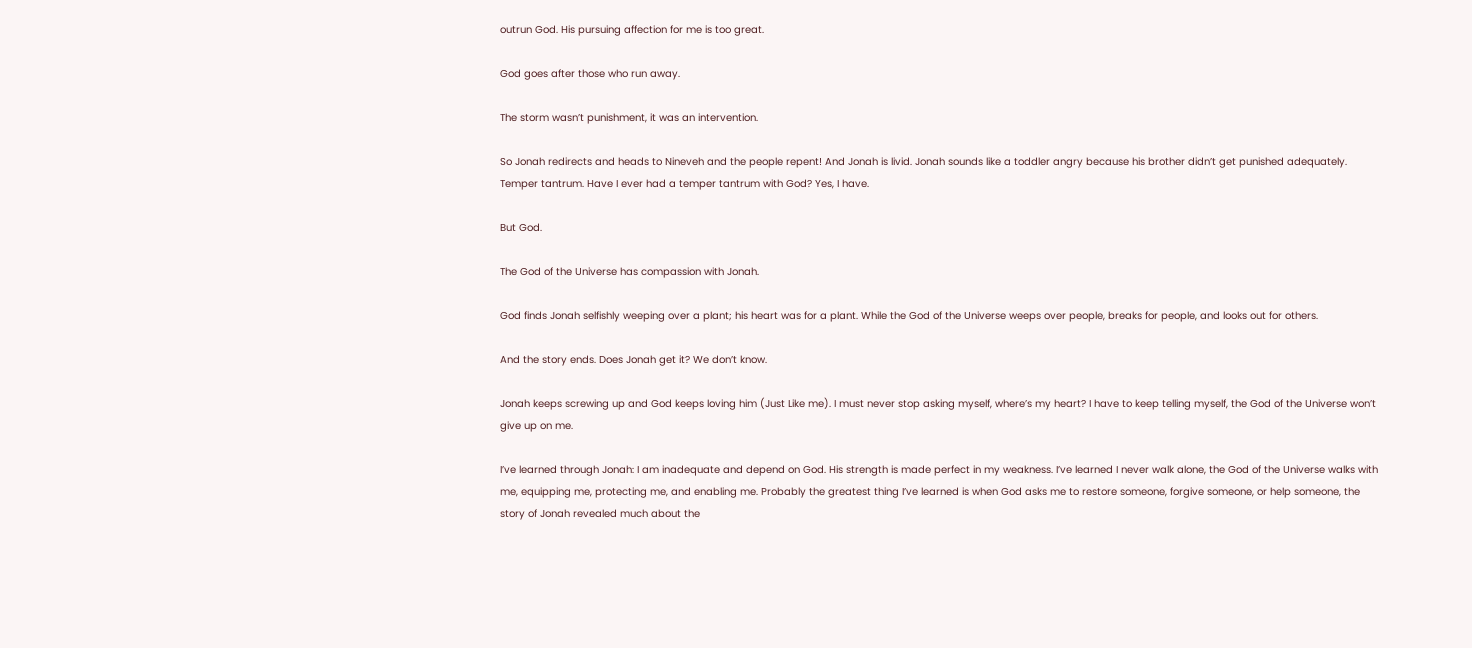outrun God. His pursuing affection for me is too great.

God goes after those who run away.

The storm wasn’t punishment, it was an intervention.

So Jonah redirects and heads to Nineveh and the people repent! And Jonah is livid. Jonah sounds like a toddler angry because his brother didn’t get punished adequately. Temper tantrum. Have I ever had a temper tantrum with God? Yes, I have.

But God.

The God of the Universe has compassion with Jonah.

God finds Jonah selfishly weeping over a plant; his heart was for a plant. While the God of the Universe weeps over people, breaks for people, and looks out for others.

And the story ends. Does Jonah get it? We don’t know.

Jonah keeps screwing up and God keeps loving him (Just Like me). I must never stop asking myself, where’s my heart? I have to keep telling myself, the God of the Universe won’t give up on me.

I’ve learned through Jonah: I am inadequate and depend on God. His strength is made perfect in my weakness. I’ve learned I never walk alone, the God of the Universe walks with me, equipping me, protecting me, and enabling me. Probably the greatest thing I’ve learned is when God asks me to restore someone, forgive someone, or help someone, the story of Jonah revealed much about the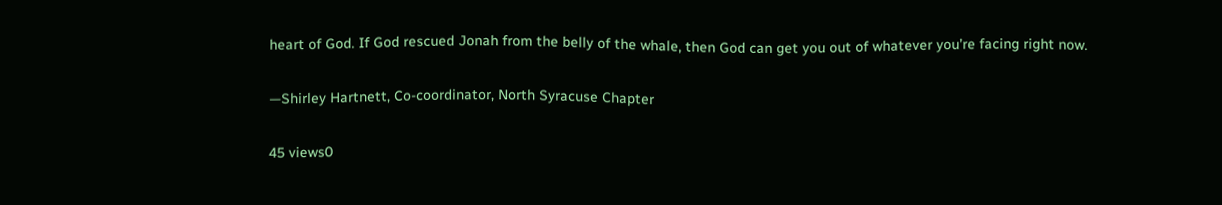heart of God. If God rescued Jonah from the belly of the whale, then God can get you out of whatever you’re facing right now.

—Shirley Hartnett, Co-coordinator, North Syracuse Chapter

45 views0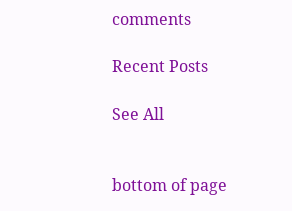comments

Recent Posts

See All


bottom of page